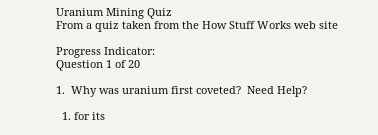Uranium Mining Quiz
From a quiz taken from the How Stuff Works web site

Progress Indicator:
Question 1 of 20

1.  Why was uranium first coveted?  Need Help?

  1. for its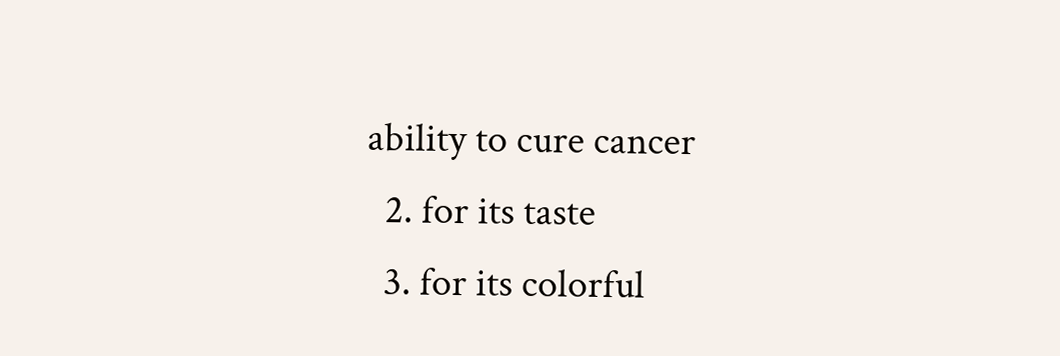ability to cure cancer
  2. for its taste
  3. for its colorful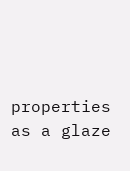properties as a glaze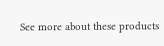See more about these products